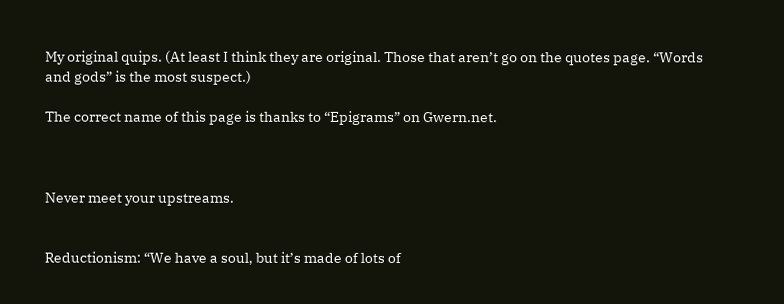My original quips. (At least I think they are original. Those that aren’t go on the quotes page. “Words and gods” is the most suspect.)

The correct name of this page is thanks to “Epigrams” on Gwern.net.



Never meet your upstreams.


Reductionism: “We have a soul, but it’s made of lots of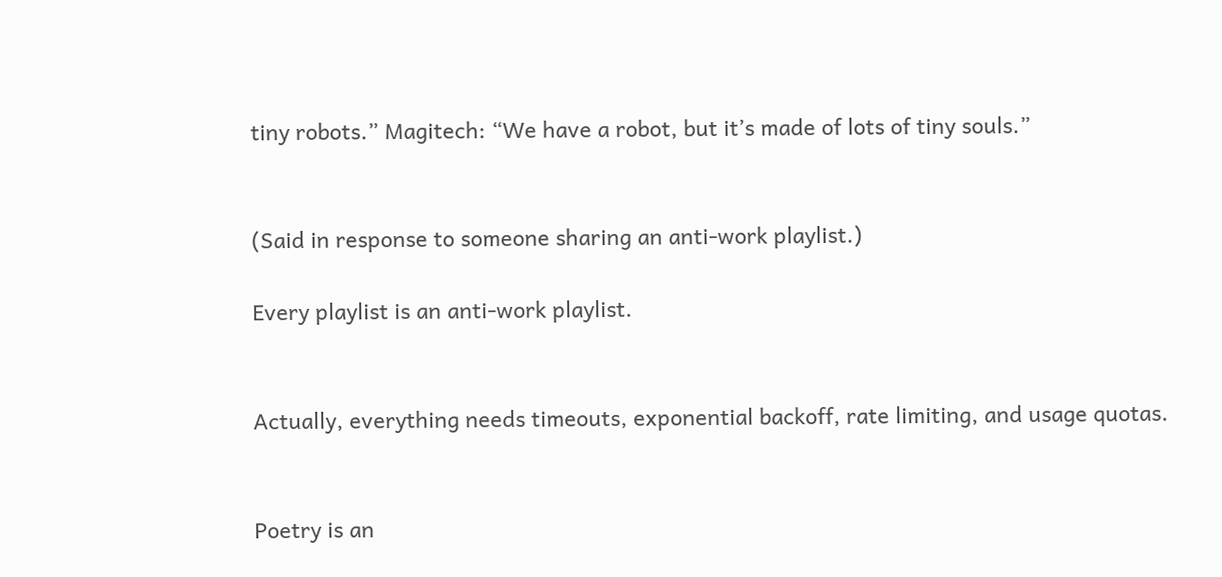tiny robots.” Magitech: “We have a robot, but it’s made of lots of tiny souls.”


(Said in response to someone sharing an anti-work playlist.)

Every playlist is an anti-work playlist.


Actually, everything needs timeouts, exponential backoff, rate limiting, and usage quotas.


Poetry is an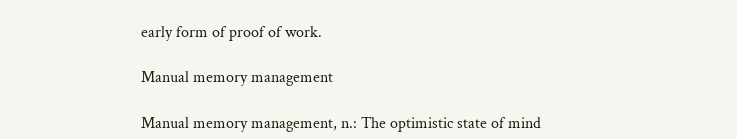early form of proof of work.

Manual memory management

Manual memory management, n.: The optimistic state of mind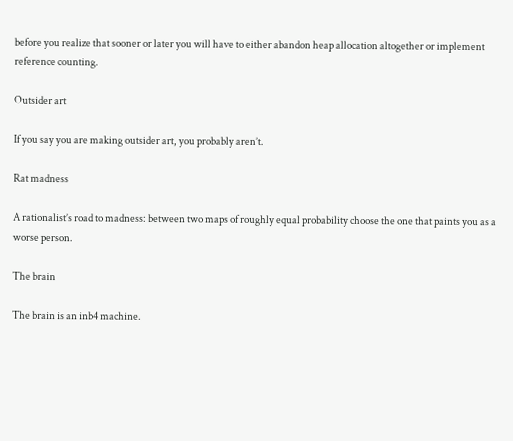before you realize that sooner or later you will have to either abandon heap allocation altogether or implement reference counting.

Outsider art

If you say you are making outsider art, you probably aren’t.

Rat madness

A rationalist’s road to madness: between two maps of roughly equal probability choose the one that paints you as a worse person.

The brain

The brain is an inb4 machine.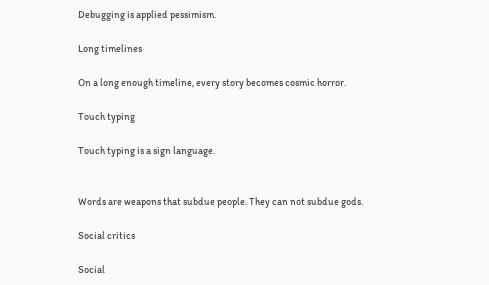Debugging is applied pessimism.

Long timelines

On a long enough timeline, every story becomes cosmic horror.

Touch typing

Touch typing is a sign language.


Words are weapons that subdue people. They can not subdue gods.

Social critics

Social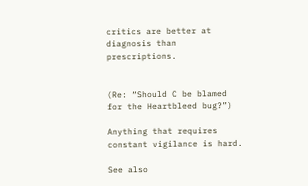critics are better at diagnosis than prescriptions.


(Re: “Should C be blamed for the Heartbleed bug?”)

Anything that requires constant vigilance is hard.

See also